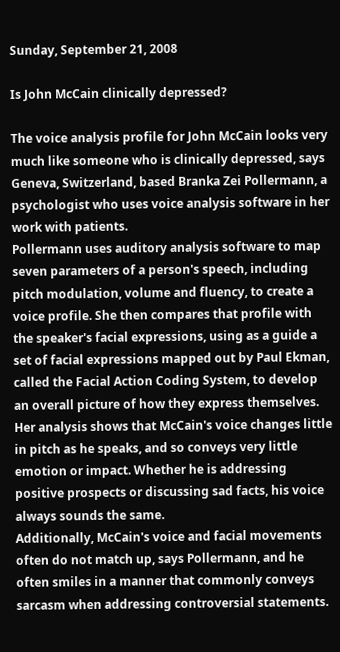Sunday, September 21, 2008

Is John McCain clinically depressed?

The voice analysis profile for John McCain looks very much like someone who is clinically depressed, says Geneva, Switzerland, based Branka Zei Pollermann, a psychologist who uses voice analysis software in her work with patients.
Pollermann uses auditory analysis software to map seven parameters of a person's speech, including pitch modulation, volume and fluency, to create a voice profile. She then compares that profile with the speaker's facial expressions, using as a guide a set of facial expressions mapped out by Paul Ekman, called the Facial Action Coding System, to develop an overall picture of how they express themselves.
Her analysis shows that McCain's voice changes little in pitch as he speaks, and so conveys very little emotion or impact. Whether he is addressing positive prospects or discussing sad facts, his voice always sounds the same.
Additionally, McCain's voice and facial movements often do not match up, says Pollermann, and he often smiles in a manner that commonly conveys sarcasm when addressing controversial statements.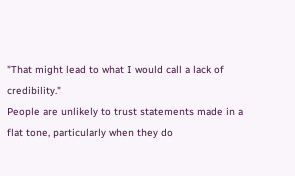"That might lead to what I would call a lack of credibility."
People are unlikely to trust statements made in a flat tone, particularly when they do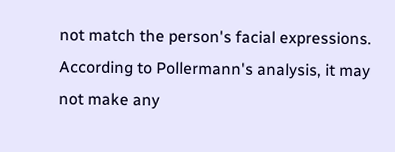not match the person's facial expressions. According to Pollermann's analysis, it may not make any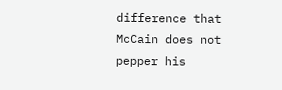difference that McCain does not pepper his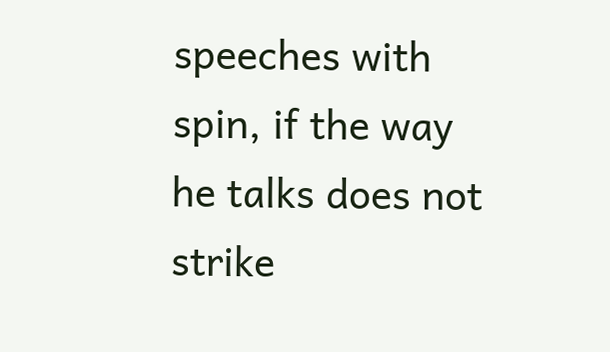speeches with spin, if the way he talks does not strike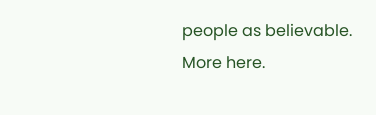people as believable.
More here.